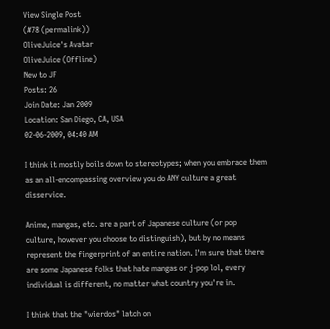View Single Post
(#78 (permalink))
OliveJuice's Avatar
OliveJuice (Offline)
New to JF
Posts: 26
Join Date: Jan 2009
Location: San Diego, CA, USA
02-06-2009, 04:40 AM

I think it mostly boils down to stereotypes; when you embrace them as an all-encompassing overview you do ANY culture a great disservice.

Anime, mangas, etc. are a part of Japanese culture (or pop culture, however you choose to distinguish), but by no means represent the fingerprint of an entire nation. I'm sure that there are some Japanese folks that hate mangas or j-pop lol, every individual is different, no matter what country you're in.

I think that the "wierdos" latch on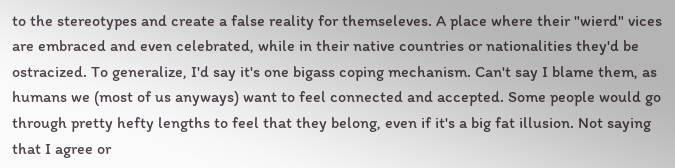to the stereotypes and create a false reality for themseleves. A place where their "wierd" vices are embraced and even celebrated, while in their native countries or nationalities they'd be ostracized. To generalize, I'd say it's one bigass coping mechanism. Can't say I blame them, as humans we (most of us anyways) want to feel connected and accepted. Some people would go through pretty hefty lengths to feel that they belong, even if it's a big fat illusion. Not saying that I agree or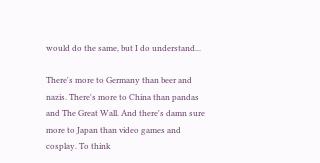would do the same, but I do understand...

There's more to Germany than beer and nazis. There's more to China than pandas and The Great Wall. And there's damn sure more to Japan than video games and cosplay. To think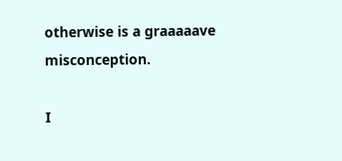otherwise is a graaaaave misconception.

I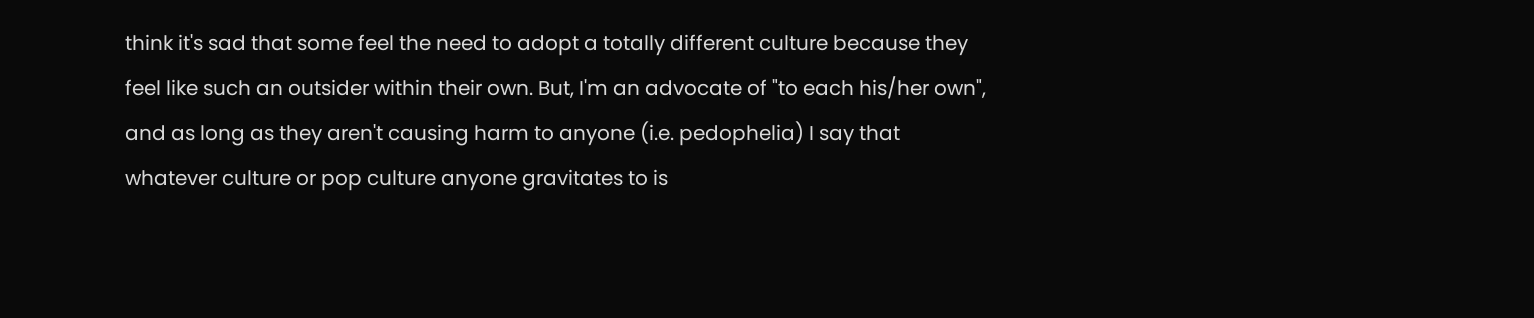think it's sad that some feel the need to adopt a totally different culture because they feel like such an outsider within their own. But, I'm an advocate of "to each his/her own", and as long as they aren't causing harm to anyone (i.e. pedophelia) I say that whatever culture or pop culture anyone gravitates to is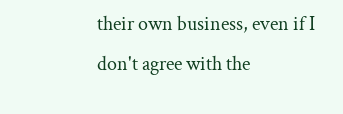their own business, even if I don't agree with the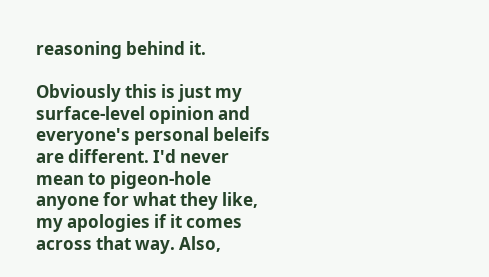reasoning behind it.

Obviously this is just my surface-level opinion and everyone's personal beleifs are different. I'd never mean to pigeon-hole anyone for what they like, my apologies if it comes across that way. Also,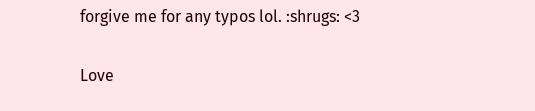forgive me for any typos lol. :shrugs: <3

Love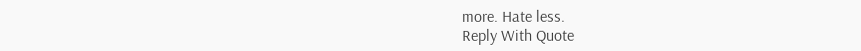more. Hate less.
Reply With Quote